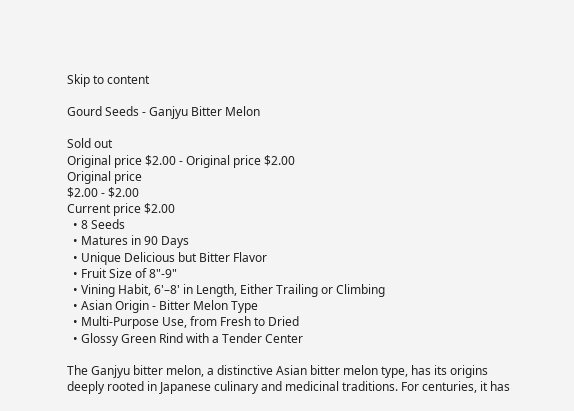Skip to content

Gourd Seeds - Ganjyu Bitter Melon

Sold out
Original price $2.00 - Original price $2.00
Original price
$2.00 - $2.00
Current price $2.00
  • 8 Seeds
  • Matures in 90 Days
  • Unique Delicious but Bitter Flavor
  • Fruit Size of 8"-9"
  • Vining Habit, 6'–8' in Length, Either Trailing or Climbing
  • Asian Origin - Bitter Melon Type
  • Multi-Purpose Use, from Fresh to Dried
  • Glossy Green Rind with a Tender Center

The Ganjyu bitter melon, a distinctive Asian bitter melon type, has its origins deeply rooted in Japanese culinary and medicinal traditions. For centuries, it has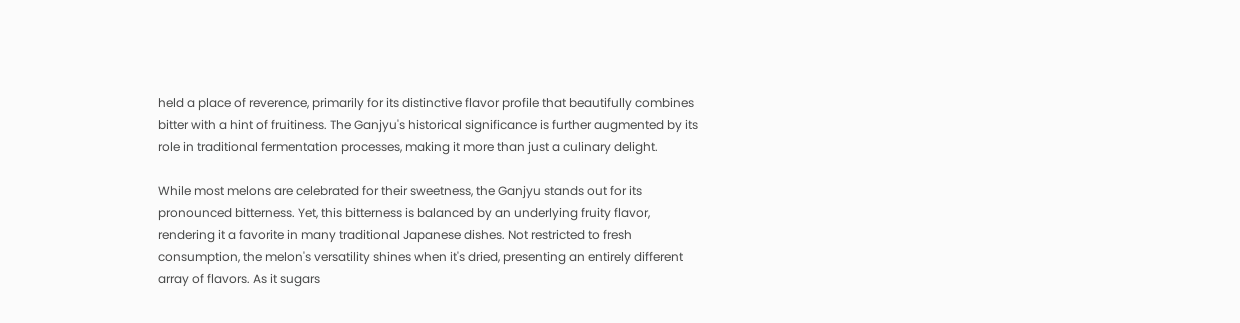held a place of reverence, primarily for its distinctive flavor profile that beautifully combines bitter with a hint of fruitiness. The Ganjyu's historical significance is further augmented by its role in traditional fermentation processes, making it more than just a culinary delight.

While most melons are celebrated for their sweetness, the Ganjyu stands out for its pronounced bitterness. Yet, this bitterness is balanced by an underlying fruity flavor, rendering it a favorite in many traditional Japanese dishes. Not restricted to fresh consumption, the melon's versatility shines when it's dried, presenting an entirely different array of flavors. As it sugars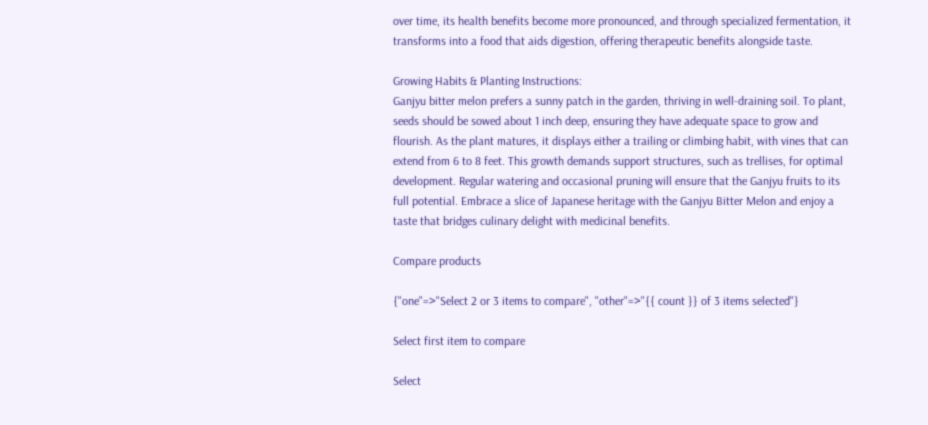over time, its health benefits become more pronounced, and through specialized fermentation, it transforms into a food that aids digestion, offering therapeutic benefits alongside taste.

Growing Habits & Planting Instructions:
Ganjyu bitter melon prefers a sunny patch in the garden, thriving in well-draining soil. To plant, seeds should be sowed about 1 inch deep, ensuring they have adequate space to grow and flourish. As the plant matures, it displays either a trailing or climbing habit, with vines that can extend from 6 to 8 feet. This growth demands support structures, such as trellises, for optimal development. Regular watering and occasional pruning will ensure that the Ganjyu fruits to its full potential. Embrace a slice of Japanese heritage with the Ganjyu Bitter Melon and enjoy a taste that bridges culinary delight with medicinal benefits.

Compare products

{"one"=>"Select 2 or 3 items to compare", "other"=>"{{ count }} of 3 items selected"}

Select first item to compare

Select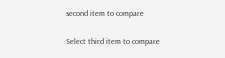second item to compare

Select third item to compare